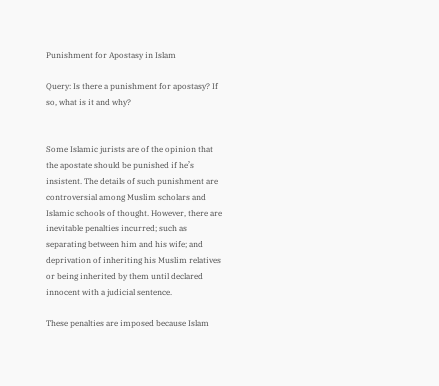Punishment for Apostasy in Islam

Query: Is there a punishment for apostasy? If so, what is it and why?


Some Islamic jurists are of the opinion that the apostate should be punished if he’s insistent. The details of such punishment are controversial among Muslim scholars and Islamic schools of thought. However, there are inevitable penalties incurred; such as separating between him and his wife; and deprivation of inheriting his Muslim relatives or being inherited by them until declared innocent with a judicial sentence.

These penalties are imposed because Islam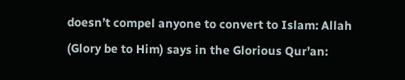doesn’t compel anyone to convert to Islam: Allah (Glory be to Him) says in the Glorious Qur’an: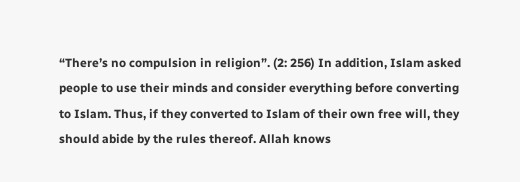“There’s no compulsion in religion”. (2: 256) In addition, Islam asked people to use their minds and consider everything before converting to Islam. Thus, if they converted to Islam of their own free will, they should abide by the rules thereof. Allah knows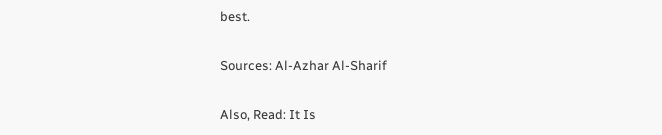best.

Sources: Al-Azhar Al-Sharif

Also, Read: It Is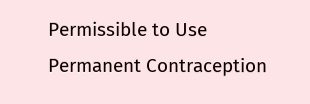Permissible to Use Permanent Contraception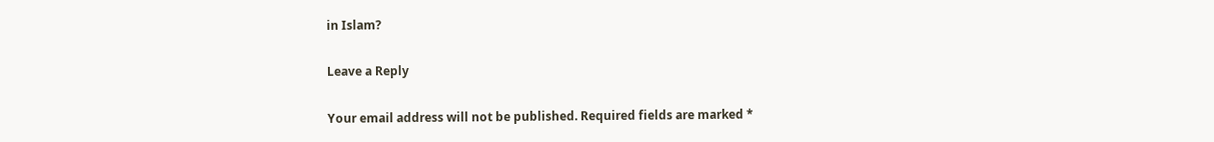in Islam?

Leave a Reply

Your email address will not be published. Required fields are marked *